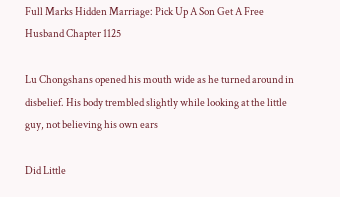Full Marks Hidden Marriage: Pick Up A Son Get A Free Husband Chapter 1125

Lu Chongshans opened his mouth wide as he turned around in disbelief. His body trembled slightly while looking at the little guy, not believing his own ears

Did Little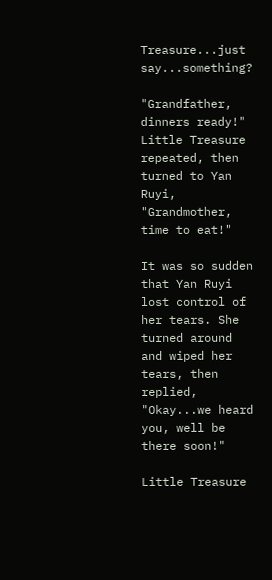Treasure...just say...something?

"Grandfather, dinners ready!" Little Treasure repeated, then turned to Yan Ruyi, "Grandmother, time to eat!"

It was so sudden that Yan Ruyi lost control of her tears. She turned around and wiped her tears, then replied, "Okay...we heard you, well be there soon!"

Little Treasure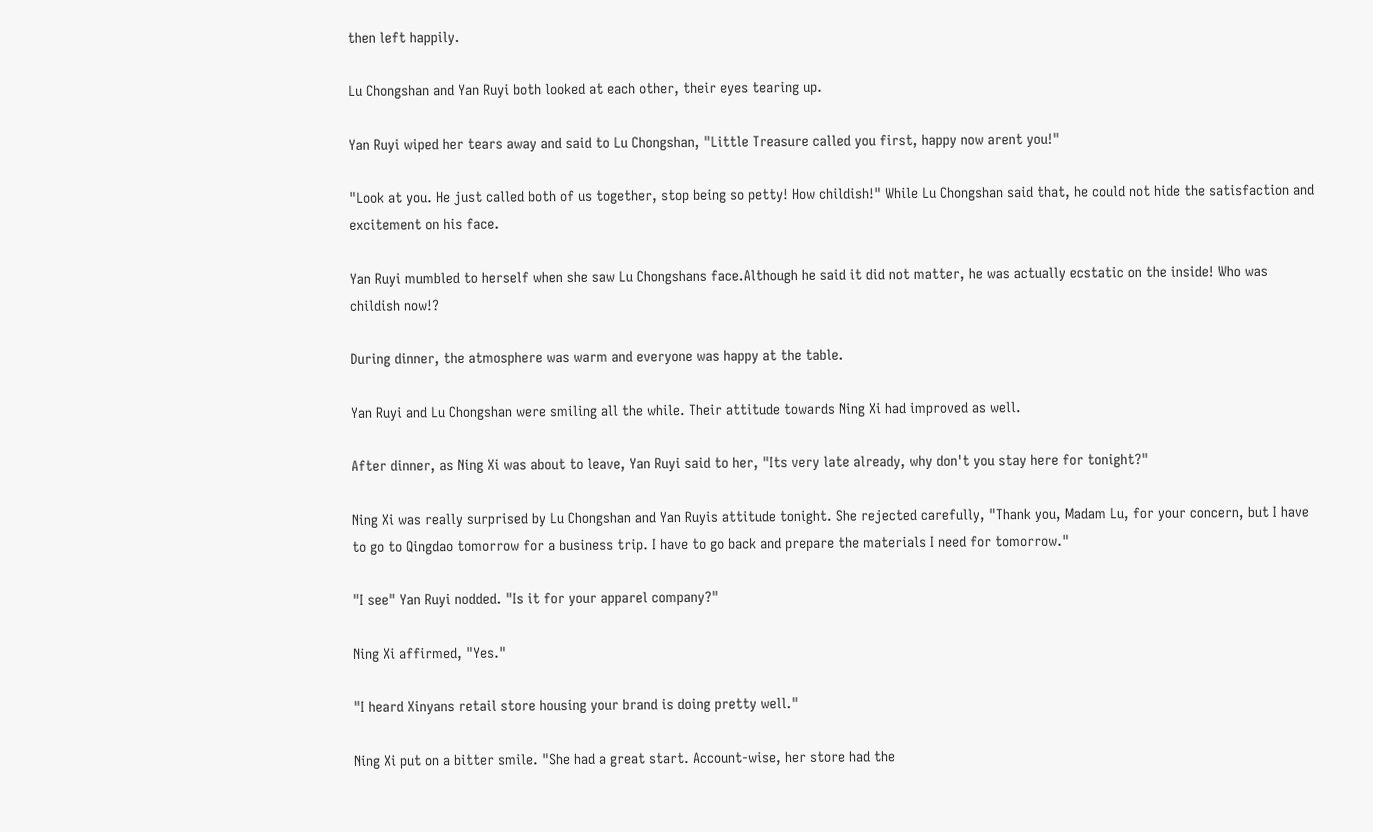then left happily.

Lu Chongshan and Yan Ruyi both looked at each other, their eyes tearing up.

Yan Ruyi wiped her tears away and said to Lu Chongshan, "Little Treasure called you first, happy now arent you!"

"Look at you. He just called both of us together, stop being so petty! How childish!" While Lu Chongshan said that, he could not hide the satisfaction and excitement on his face.

Yan Ruyi mumbled to herself when she saw Lu Chongshans face.Although he said it did not matter, he was actually ecstatic on the inside! Who was childish now!?

During dinner, the atmosphere was warm and everyone was happy at the table.

Yan Ruyi and Lu Chongshan were smiling all the while. Their attitude towards Ning Xi had improved as well.

After dinner, as Ning Xi was about to leave, Yan Ruyi said to her, "Its very late already, why don't you stay here for tonight?"

Ning Xi was really surprised by Lu Chongshan and Yan Ruyis attitude tonight. She rejected carefully, "Thank you, Madam Lu, for your concern, but I have to go to Qingdao tomorrow for a business trip. I have to go back and prepare the materials I need for tomorrow."

"I see" Yan Ruyi nodded. "Is it for your apparel company?"

Ning Xi affirmed, "Yes."

"I heard Xinyans retail store housing your brand is doing pretty well."

Ning Xi put on a bitter smile. "She had a great start. Account-wise, her store had the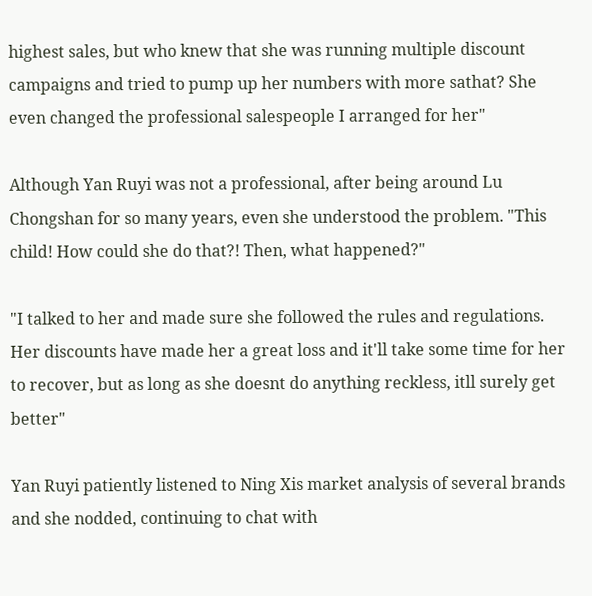highest sales, but who knew that she was running multiple discount campaigns and tried to pump up her numbers with more sathat? She even changed the professional salespeople I arranged for her"

Although Yan Ruyi was not a professional, after being around Lu Chongshan for so many years, even she understood the problem. "This child! How could she do that?! Then, what happened?"

"I talked to her and made sure she followed the rules and regulations. Her discounts have made her a great loss and it'll take some time for her to recover, but as long as she doesnt do anything reckless, itll surely get better"

Yan Ruyi patiently listened to Ning Xis market analysis of several brands and she nodded, continuing to chat with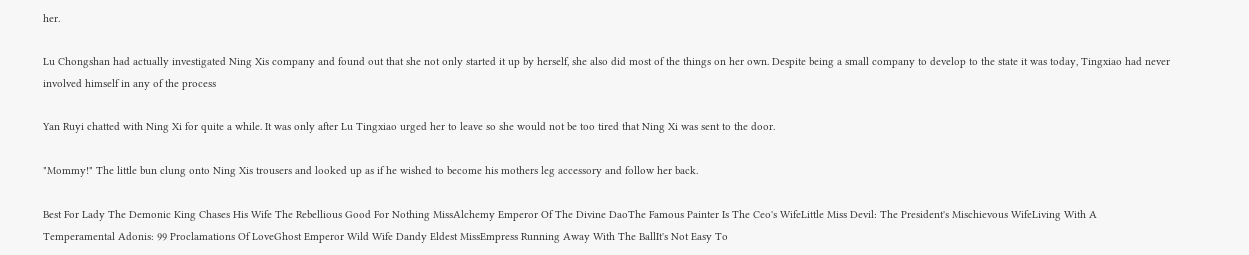her.

Lu Chongshan had actually investigated Ning Xis company and found out that she not only started it up by herself, she also did most of the things on her own. Despite being a small company to develop to the state it was today, Tingxiao had never involved himself in any of the process

Yan Ruyi chatted with Ning Xi for quite a while. It was only after Lu Tingxiao urged her to leave so she would not be too tired that Ning Xi was sent to the door.

"Mommy!" The little bun clung onto Ning Xis trousers and looked up as if he wished to become his mothers leg accessory and follow her back.

Best For Lady The Demonic King Chases His Wife The Rebellious Good For Nothing MissAlchemy Emperor Of The Divine DaoThe Famous Painter Is The Ceo's WifeLittle Miss Devil: The President's Mischievous WifeLiving With A Temperamental Adonis: 99 Proclamations Of LoveGhost Emperor Wild Wife Dandy Eldest MissEmpress Running Away With The BallIt's Not Easy To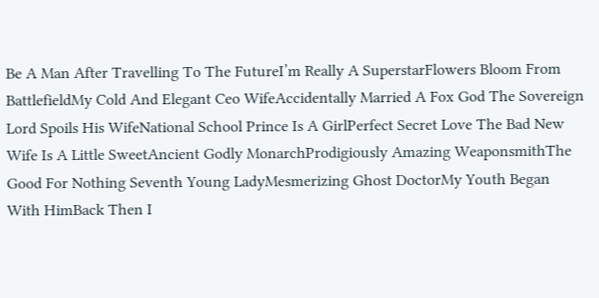Be A Man After Travelling To The FutureI’m Really A SuperstarFlowers Bloom From BattlefieldMy Cold And Elegant Ceo WifeAccidentally Married A Fox God The Sovereign Lord Spoils His WifeNational School Prince Is A GirlPerfect Secret Love The Bad New Wife Is A Little SweetAncient Godly MonarchProdigiously Amazing WeaponsmithThe Good For Nothing Seventh Young LadyMesmerizing Ghost DoctorMy Youth Began With HimBack Then I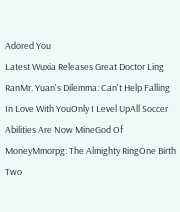Adored You
Latest Wuxia Releases Great Doctor Ling RanMr. Yuan's Dilemma: Can't Help Falling In Love With YouOnly I Level UpAll Soccer Abilities Are Now MineGod Of MoneyMmorpg: The Almighty RingOne Birth Two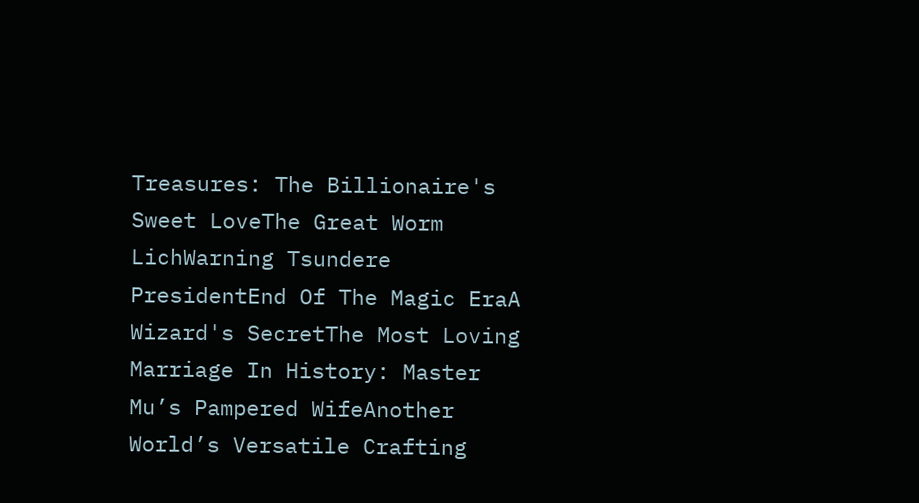Treasures: The Billionaire's Sweet LoveThe Great Worm LichWarning Tsundere PresidentEnd Of The Magic EraA Wizard's SecretThe Most Loving Marriage In History: Master Mu’s Pampered WifeAnother World’s Versatile Crafting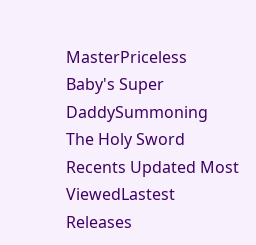MasterPriceless Baby's Super DaddySummoning The Holy Sword
Recents Updated Most ViewedLastest Releases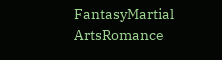FantasyMartial ArtsRomance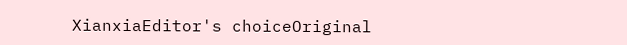XianxiaEditor's choiceOriginal